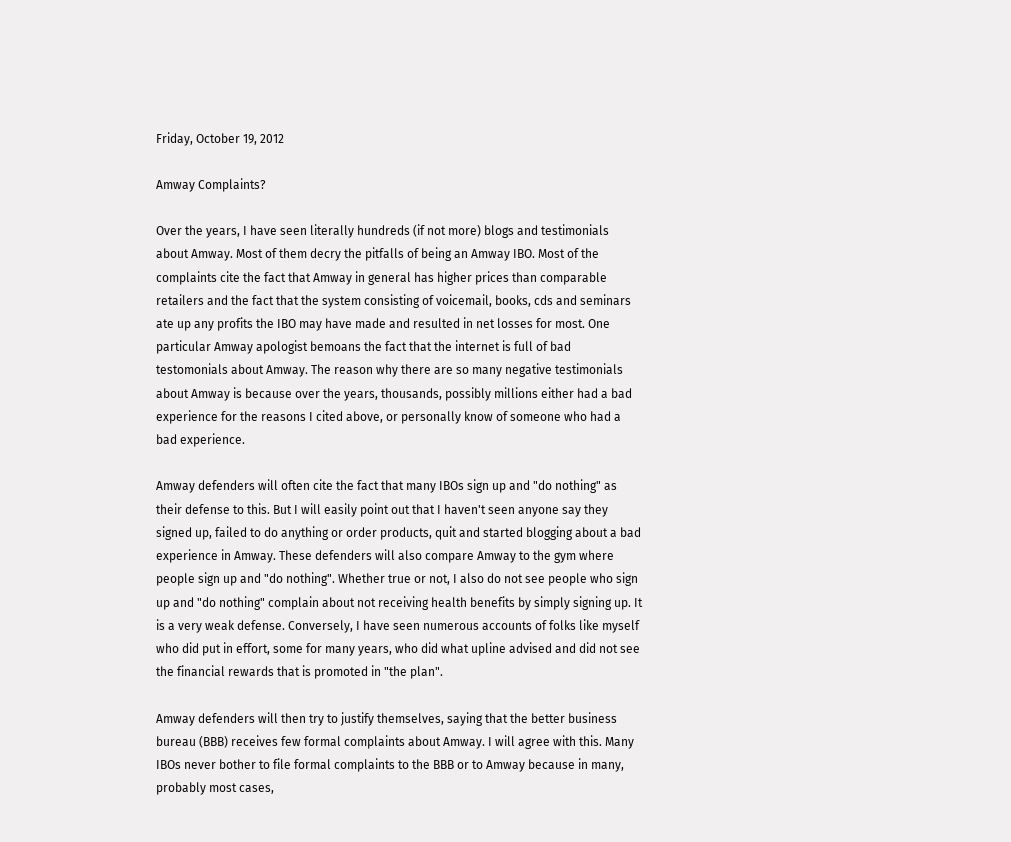Friday, October 19, 2012

Amway Complaints?

Over the years, I have seen literally hundreds (if not more) blogs and testimonials about Amway. Most of them decry the pitfalls of being an Amway IBO. Most of the complaints cite the fact that Amway in general has higher prices than comparable retailers and the fact that the system consisting of voicemail, books, cds and seminars ate up any profits the IBO may have made and resulted in net losses for most. One particular Amway apologist bemoans the fact that the internet is full of bad testomonials about Amway. The reason why there are so many negative testimonials about Amway is because over the years, thousands, possibly millions either had a bad experience for the reasons I cited above, or personally know of someone who had a bad experience.

Amway defenders will often cite the fact that many IBOs sign up and "do nothing" as their defense to this. But I will easily point out that I haven't seen anyone say they signed up, failed to do anything or order products, quit and started blogging about a bad experience in Amway. These defenders will also compare Amway to the gym where people sign up and "do nothing". Whether true or not, I also do not see people who sign up and "do nothing" complain about not receiving health benefits by simply signing up. It is a very weak defense. Conversely, I have seen numerous accounts of folks like myself who did put in effort, some for many years, who did what upline advised and did not see the financial rewards that is promoted in "the plan".

Amway defenders will then try to justify themselves, saying that the better business bureau (BBB) receives few formal complaints about Amway. I will agree with this. Many IBOs never bother to file formal complaints to the BBB or to Amway because in many, probably most cases,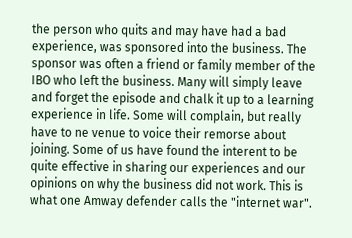the person who quits and may have had a bad experience, was sponsored into the business. The sponsor was often a friend or family member of the IBO who left the business. Many will simply leave and forget the episode and chalk it up to a learning experience in life. Some will complain, but really have to ne venue to voice their remorse about joining. Some of us have found the interent to be quite effective in sharing our experiences and our opinions on why the business did not work. This is what one Amway defender calls the "internet war".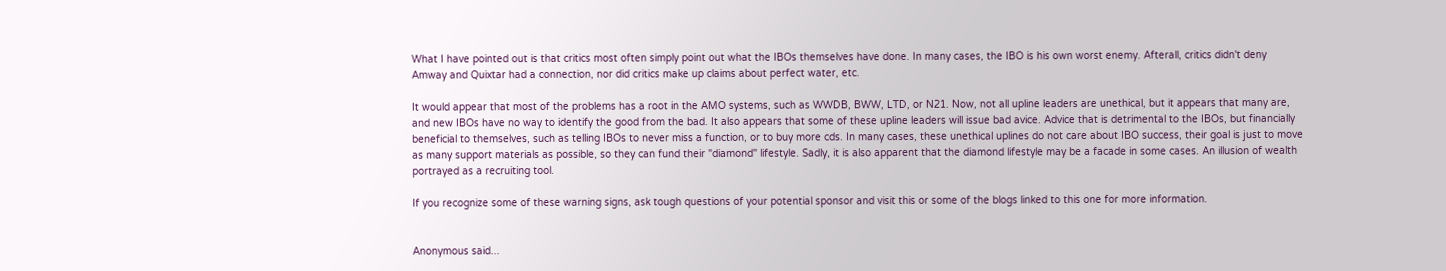What I have pointed out is that critics most often simply point out what the IBOs themselves have done. In many cases, the IBO is his own worst enemy. Afterall, critics didn't deny Amway and Quixtar had a connection, nor did critics make up claims about perfect water, etc.

It would appear that most of the problems has a root in the AMO systems, such as WWDB, BWW, LTD, or N21. Now, not all upline leaders are unethical, but it appears that many are, and new IBOs have no way to identify the good from the bad. It also appears that some of these upline leaders will issue bad avice. Advice that is detrimental to the IBOs, but financially beneficial to themselves, such as telling IBOs to never miss a function, or to buy more cds. In many cases, these unethical uplines do not care about IBO success, their goal is just to move as many support materials as possible, so they can fund their "diamond" lifestyle. Sadly, it is also apparent that the diamond lifestyle may be a facade in some cases. An illusion of wealth portrayed as a recruiting tool.

If you recognize some of these warning signs, ask tough questions of your potential sponsor and visit this or some of the blogs linked to this one for more information.


Anonymous said...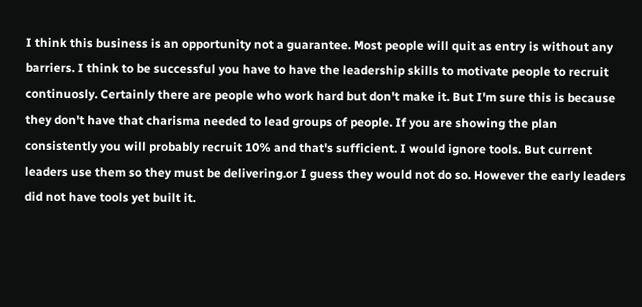I think this business is an opportunity not a guarantee. Most people will quit as entry is without any barriers. I think to be successful you have to have the leadership skills to motivate people to recruit continuosly. Certainly there are people who work hard but don't make it. But I'm sure this is because they don't have that charisma needed to lead groups of people. If you are showing the plan consistently you will probably recruit 10% and that's sufficient. I would ignore tools. But current leaders use them so they must be delivering.or I guess they would not do so. However the early leaders did not have tools yet built it.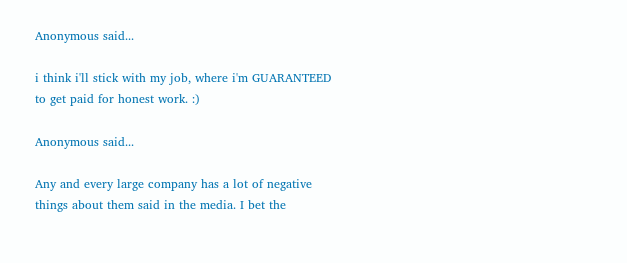Anonymous said...

i think i'll stick with my job, where i'm GUARANTEED to get paid for honest work. :)

Anonymous said...

Any and every large company has a lot of negative things about them said in the media. I bet the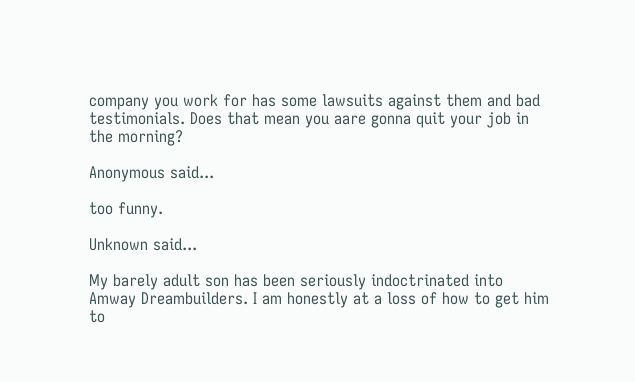company you work for has some lawsuits against them and bad testimonials. Does that mean you aare gonna quit your job in the morning?

Anonymous said...

too funny.

Unknown said...

My barely adult son has been seriously indoctrinated into Amway Dreambuilders. I am honestly at a loss of how to get him to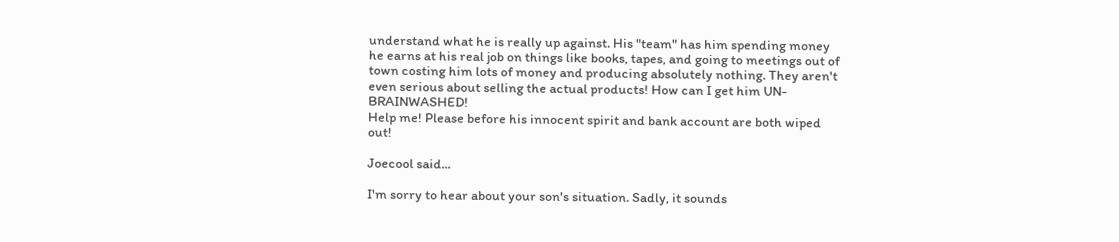understand what he is really up against. His "team" has him spending money he earns at his real job on things like books, tapes, and going to meetings out of town costing him lots of money and producing absolutely nothing. They aren't even serious about selling the actual products! How can I get him UN-BRAINWASHED!
Help me! Please before his innocent spirit and bank account are both wiped out!

Joecool said...

I'm sorry to hear about your son's situation. Sadly, it sounds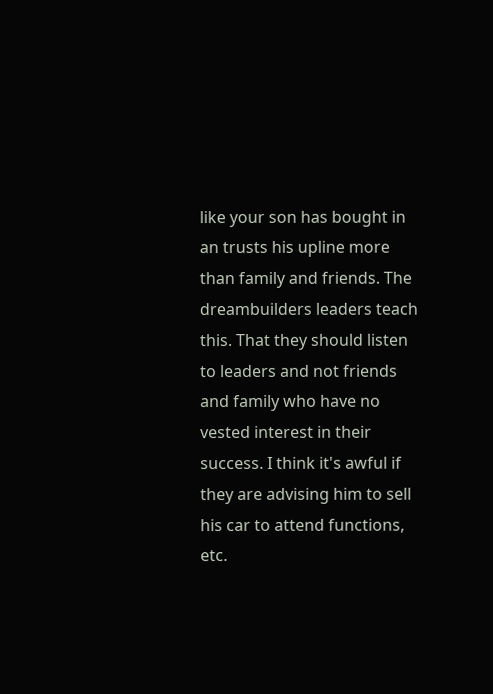like your son has bought in an trusts his upline more than family and friends. The dreambuilders leaders teach this. That they should listen to leaders and not friends and family who have no vested interest in their success. I think it's awful if they are advising him to sell his car to attend functions, etc.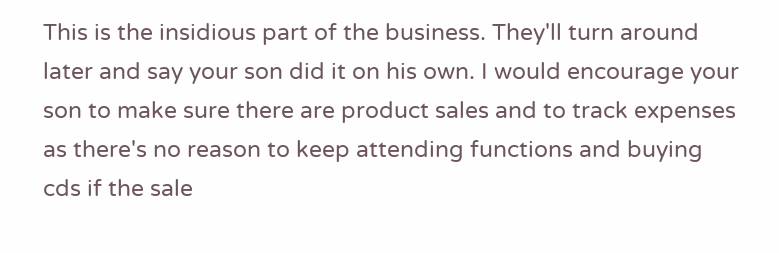This is the insidious part of the business. They'll turn around later and say your son did it on his own. I would encourage your son to make sure there are product sales and to track expenses as there's no reason to keep attending functions and buying cds if the sale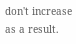don't increase as a result.